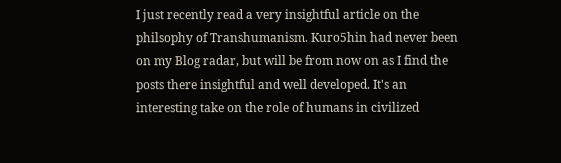I just recently read a very insightful article on the philsophy of Transhumanism. Kuro5hin had never been on my Blog radar, but will be from now on as I find the posts there insightful and well developed. It's an interesting take on the role of humans in civilized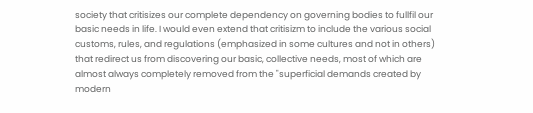society that critisizes our complete dependency on governing bodies to fullfil our basic needs in life. I would even extend that critisizm to include the various social customs, rules, and regulations (emphasized in some cultures and not in others) that redirect us from discovering our basic, collective needs, most of which are almost always completely removed from the "superficial demands created by modern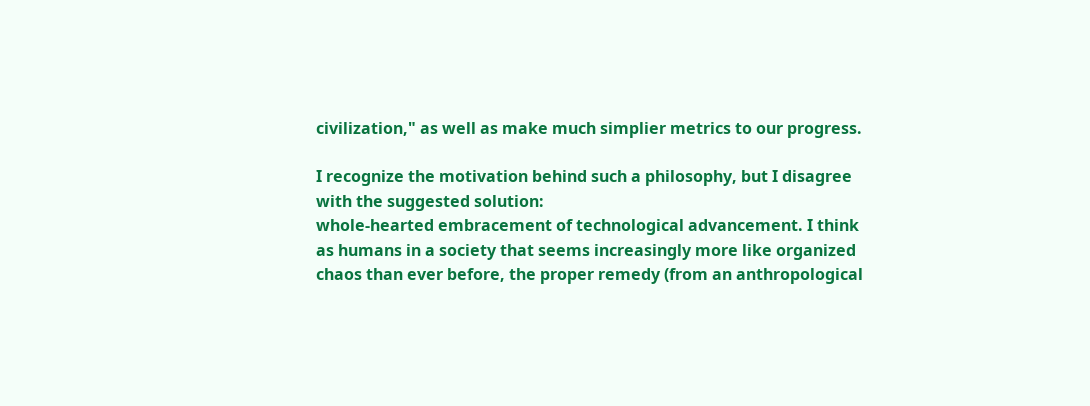civilization," as well as make much simplier metrics to our progress.

I recognize the motivation behind such a philosophy, but I disagree with the suggested solution:
whole-hearted embracement of technological advancement. I think as humans in a society that seems increasingly more like organized chaos than ever before, the proper remedy (from an anthropological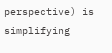perspective) is simplifying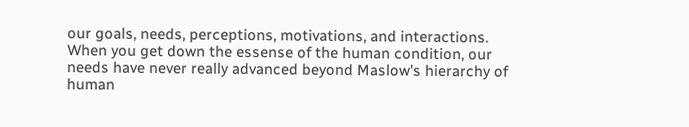our goals, needs, perceptions, motivations, and interactions. When you get down the essense of the human condition, our needs have never really advanced beyond Maslow's hierarchy of human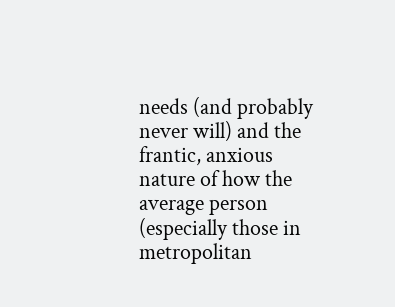needs (and probably never will) and the frantic, anxious nature of how the average person (especially those in metropolitan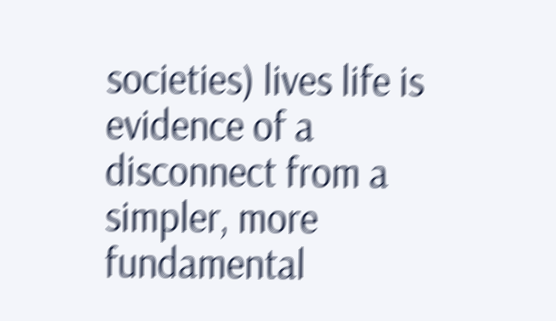societies) lives life is evidence of a disconnect from a simpler, more fundamental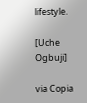lifestyle.

[Uche Ogbuji]

via Copia